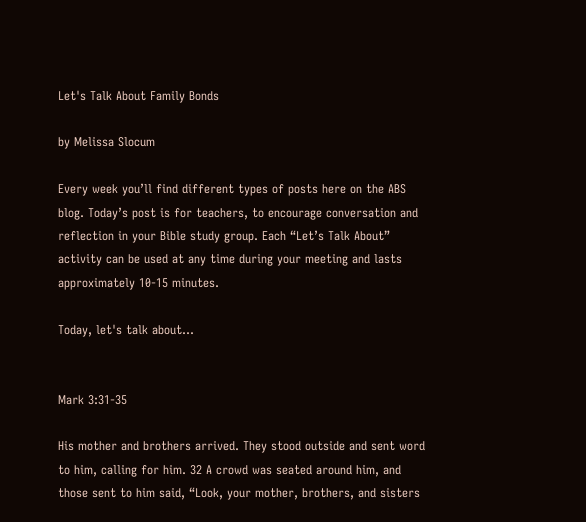Let's Talk About Family Bonds

by Melissa Slocum

Every week you’ll find different types of posts here on the ABS blog. Today’s post is for teachers, to encourage conversation and reflection in your Bible study group. Each “Let’s Talk About” activity can be used at any time during your meeting and lasts approximately 10-15 minutes.

Today, let's talk about...


Mark 3:31-35

His mother and brothers arrived. They stood outside and sent word to him, calling for him. 32 A crowd was seated around him, and those sent to him said, “Look, your mother, brothers, and sisters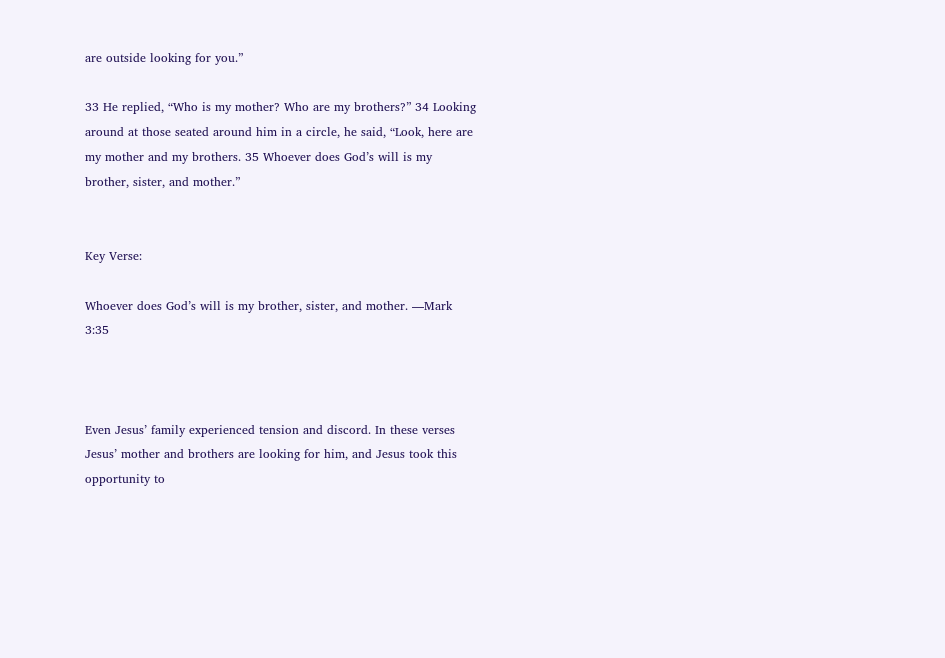are outside looking for you.”

33 He replied, “Who is my mother? Who are my brothers?” 34 Looking around at those seated around him in a circle, he said, “Look, here are my mother and my brothers. 35 Whoever does God’s will is my brother, sister, and mother.”


Key Verse:

Whoever does God’s will is my brother, sister, and mother. —Mark 3:35



Even Jesus’ family experienced tension and discord. In these verses Jesus’ mother and brothers are looking for him, and Jesus took this opportunity to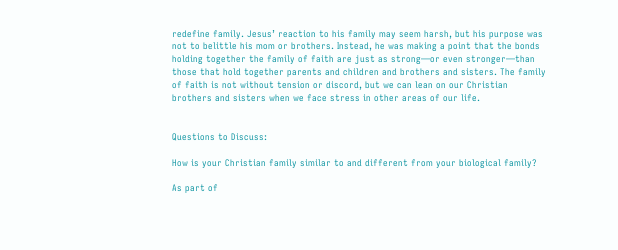redefine family. Jesus’ reaction to his family may seem harsh, but his purpose was not to belittle his mom or brothers. Instead, he was making a point that the bonds holding together the family of faith are just as strong—or even stronger—than those that hold together parents and children and brothers and sisters. The family of faith is not without tension or discord, but we can lean on our Christian brothers and sisters when we face stress in other areas of our life.


Questions to Discuss:

How is your Christian family similar to and different from your biological family?

As part of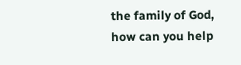the family of God, how can you help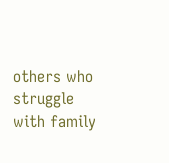others who struggle with family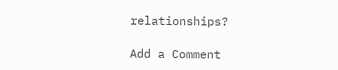relationships?

Add a Comment